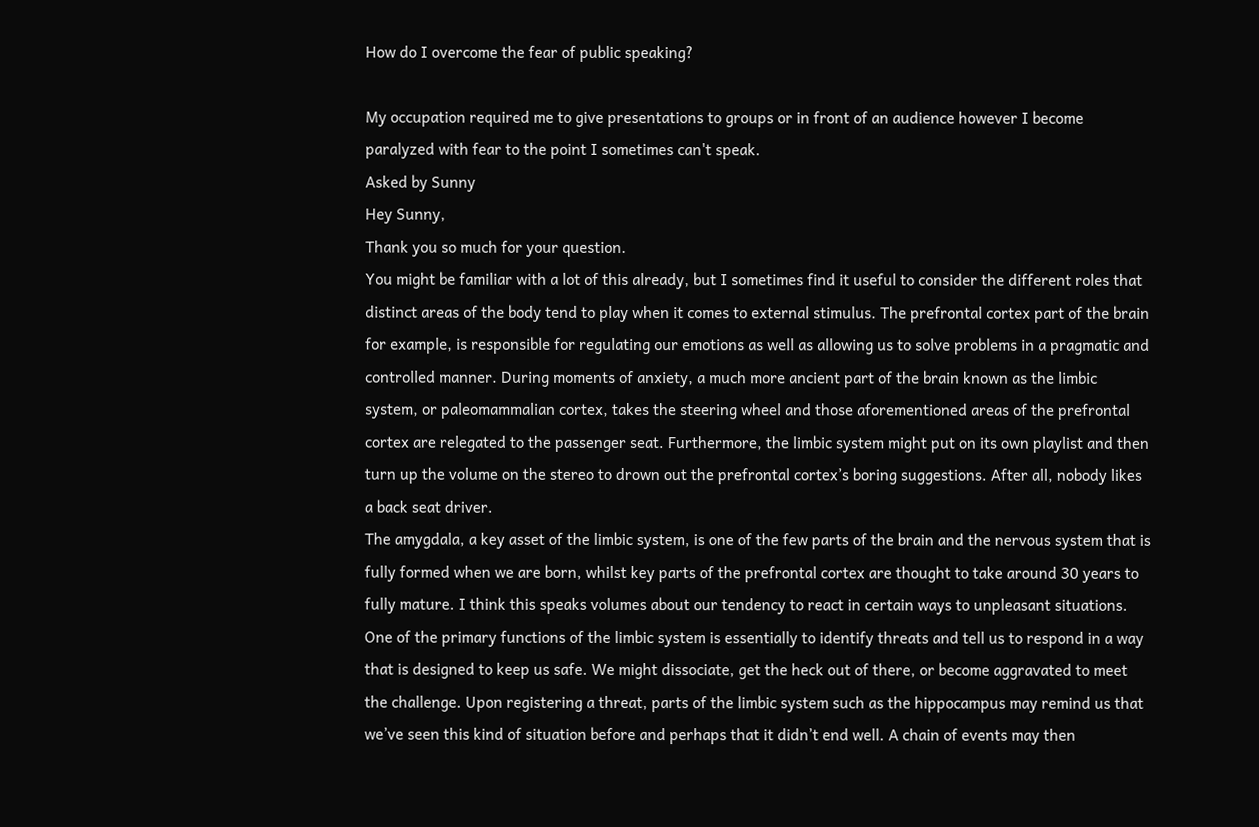How do I overcome the fear of public speaking?

My occupation required me to give presentations to groups or in front of an audience however I become paralyzed with fear to the point I sometimes can't speak.
Asked by Sunny
Hey Sunny,
Thank you so much for your question.
You might be familiar with a lot of this already, but I sometimes find it useful to consider the different roles that distinct areas of the body tend to play when it comes to external stimulus. The prefrontal cortex part of the brain for example, is responsible for regulating our emotions as well as allowing us to solve problems in a pragmatic and controlled manner. During moments of anxiety, a much more ancient part of the brain known as the limbic system, or paleomammalian cortex, takes the steering wheel and those aforementioned areas of the prefrontal cortex are relegated to the passenger seat. Furthermore, the limbic system might put on its own playlist and then turn up the volume on the stereo to drown out the prefrontal cortex’s boring suggestions. After all, nobody likes a back seat driver.
The amygdala, a key asset of the limbic system, is one of the few parts of the brain and the nervous system that is fully formed when we are born, whilst key parts of the prefrontal cortex are thought to take around 30 years to fully mature. I think this speaks volumes about our tendency to react in certain ways to unpleasant situations. One of the primary functions of the limbic system is essentially to identify threats and tell us to respond in a way that is designed to keep us safe. We might dissociate, get the heck out of there, or become aggravated to meet the challenge. Upon registering a threat, parts of the limbic system such as the hippocampus may remind us that we’ve seen this kind of situation before and perhaps that it didn’t end well. A chain of events may then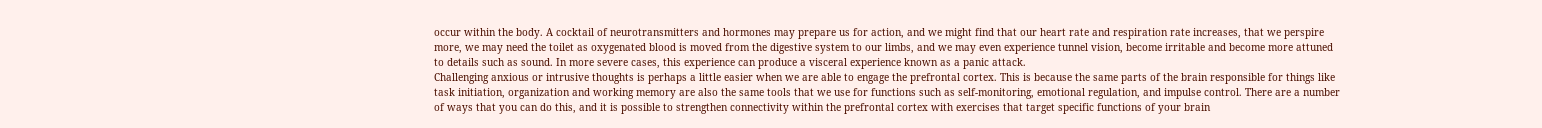occur within the body. A cocktail of neurotransmitters and hormones may prepare us for action, and we might find that our heart rate and respiration rate increases, that we perspire more, we may need the toilet as oxygenated blood is moved from the digestive system to our limbs, and we may even experience tunnel vision, become irritable and become more attuned to details such as sound. In more severe cases, this experience can produce a visceral experience known as a panic attack.
Challenging anxious or intrusive thoughts is perhaps a little easier when we are able to engage the prefrontal cortex. This is because the same parts of the brain responsible for things like task initiation, organization and working memory are also the same tools that we use for functions such as self-monitoring, emotional regulation, and impulse control. There are a number of ways that you can do this, and it is possible to strengthen connectivity within the prefrontal cortex with exercises that target specific functions of your brain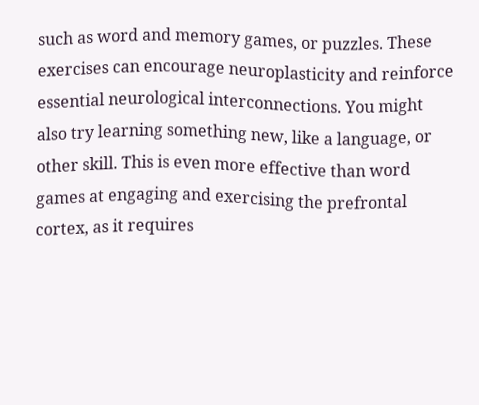such as word and memory games, or puzzles. These exercises can encourage neuroplasticity and reinforce essential neurological interconnections. You might also try learning something new, like a language, or other skill. This is even more effective than word games at engaging and exercising the prefrontal cortex, as it requires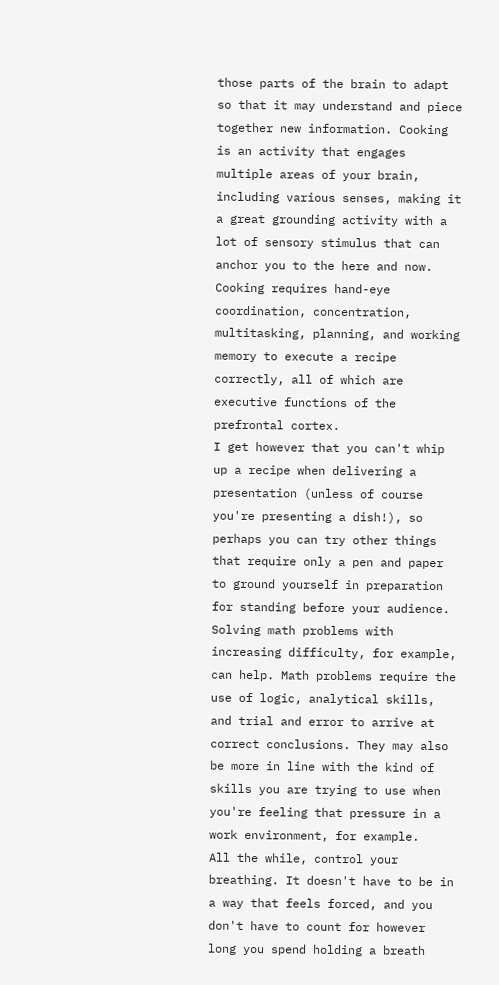those parts of the brain to adapt so that it may understand and piece together new information. Cooking is an activity that engages multiple areas of your brain, including various senses, making it a great grounding activity with a lot of sensory stimulus that can anchor you to the here and now. Cooking requires hand-eye coordination, concentration, multitasking, planning, and working memory to execute a recipe correctly, all of which are executive functions of the prefrontal cortex.
I get however that you can't whip up a recipe when delivering a presentation (unless of course you're presenting a dish!), so perhaps you can try other things that require only a pen and paper to ground yourself in preparation for standing before your audience. Solving math problems with increasing difficulty, for example, can help. Math problems require the use of logic, analytical skills, and trial and error to arrive at correct conclusions. They may also be more in line with the kind of skills you are trying to use when you're feeling that pressure in a work environment, for example.
All the while, control your breathing. It doesn't have to be in a way that feels forced, and you don't have to count for however long you spend holding a breath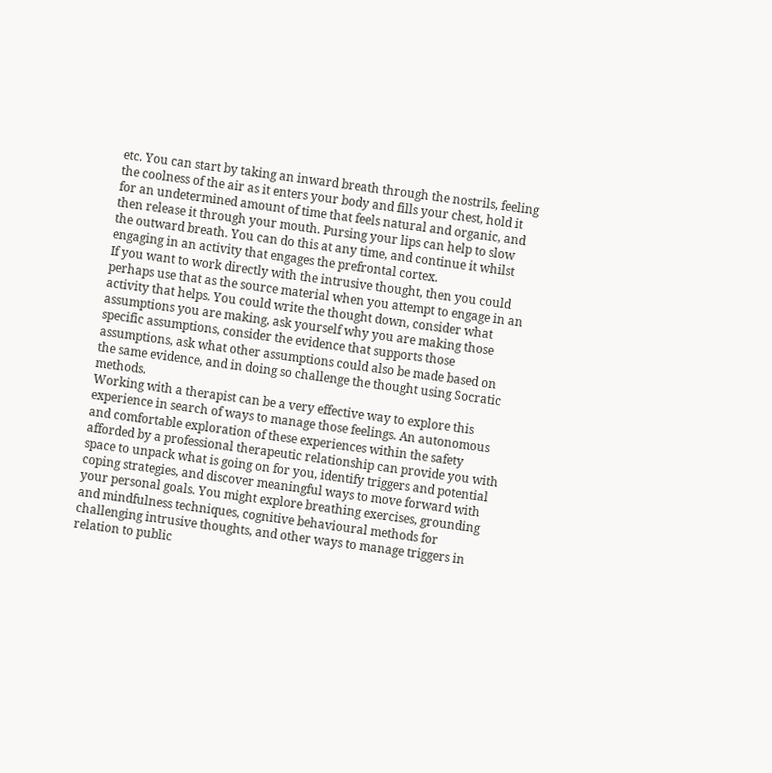etc. You can start by taking an inward breath through the nostrils, feeling the coolness of the air as it enters your body and fills your chest, hold it for an undetermined amount of time that feels natural and organic, and then release it through your mouth. Pursing your lips can help to slow the outward breath. You can do this at any time, and continue it whilst engaging in an activity that engages the prefrontal cortex.
If you want to work directly with the intrusive thought, then you could perhaps use that as the source material when you attempt to engage in an activity that helps. You could write the thought down, consider what assumptions you are making, ask yourself why you are making those specific assumptions, consider the evidence that supports those assumptions, ask what other assumptions could also be made based on the same evidence, and in doing so challenge the thought using Socratic methods.
Working with a therapist can be a very effective way to explore this experience in search of ways to manage those feelings. An autonomous and comfortable exploration of these experiences within the safety afforded by a professional therapeutic relationship can provide you with space to unpack what is going on for you, identify triggers and potential coping strategies, and discover meaningful ways to move forward with your personal goals. You might explore breathing exercises, grounding and mindfulness techniques, cognitive behavioural methods for challenging intrusive thoughts, and other ways to manage triggers in relation to public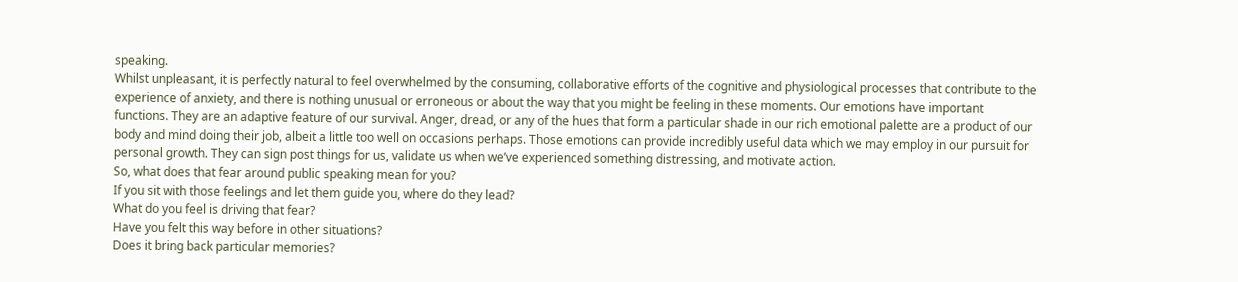speaking.
Whilst unpleasant, it is perfectly natural to feel overwhelmed by the consuming, collaborative efforts of the cognitive and physiological processes that contribute to the experience of anxiety, and there is nothing unusual or erroneous or about the way that you might be feeling in these moments. Our emotions have important functions. They are an adaptive feature of our survival. Anger, dread, or any of the hues that form a particular shade in our rich emotional palette are a product of our body and mind doing their job, albeit a little too well on occasions perhaps. Those emotions can provide incredibly useful data which we may employ in our pursuit for personal growth. They can sign post things for us, validate us when we’ve experienced something distressing, and motivate action.
So, what does that fear around public speaking mean for you?
If you sit with those feelings and let them guide you, where do they lead?
What do you feel is driving that fear?
Have you felt this way before in other situations?
Does it bring back particular memories?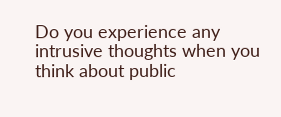Do you experience any intrusive thoughts when you think about public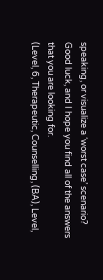speaking, or visualize a ‘worst case’ scenario?
Good luck, and I hope you find all of the answers that you are looking for.
(Level, 6, Therapeutic, Counselling, (BA), Level,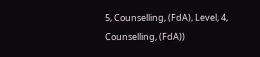5, Counselling, (FdA), Level, 4, Counselling, (FdA))